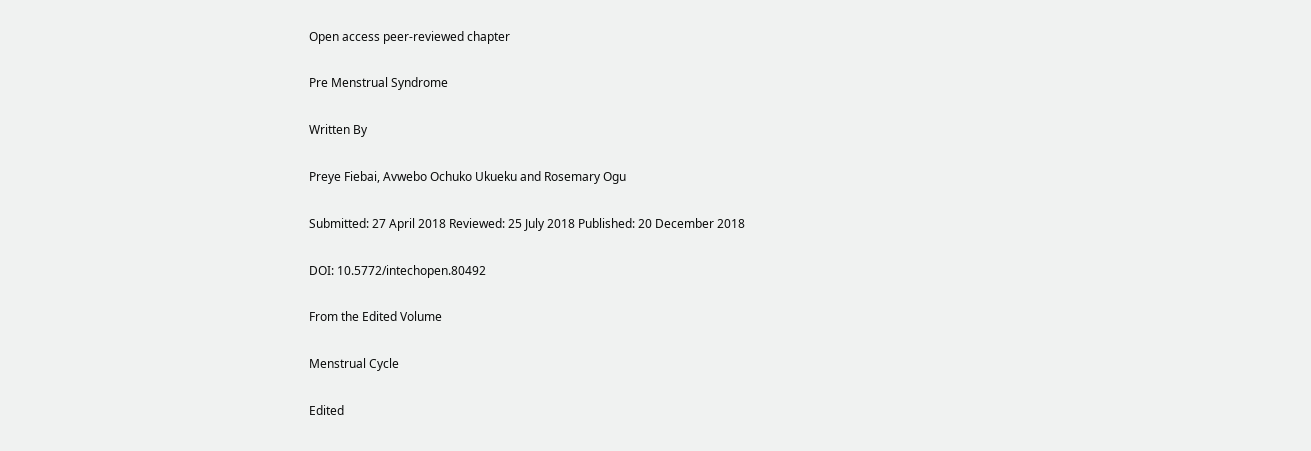Open access peer-reviewed chapter

Pre Menstrual Syndrome

Written By

Preye Fiebai, Avwebo Ochuko Ukueku and Rosemary Ogu

Submitted: 27 April 2018 Reviewed: 25 July 2018 Published: 20 December 2018

DOI: 10.5772/intechopen.80492

From the Edited Volume

Menstrual Cycle

Edited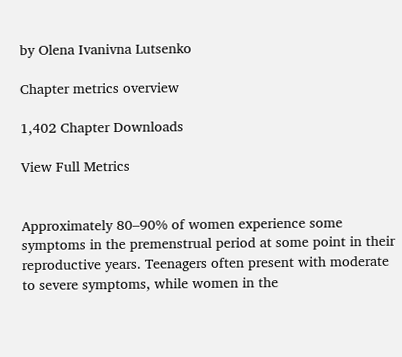by Olena Ivanivna Lutsenko

Chapter metrics overview

1,402 Chapter Downloads

View Full Metrics


Approximately 80–90% of women experience some symptoms in the premenstrual period at some point in their reproductive years. Teenagers often present with moderate to severe symptoms, while women in the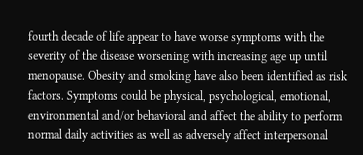fourth decade of life appear to have worse symptoms with the severity of the disease worsening with increasing age up until menopause. Obesity and smoking have also been identified as risk factors. Symptoms could be physical, psychological, emotional, environmental and/or behavioral and affect the ability to perform normal daily activities as well as adversely affect interpersonal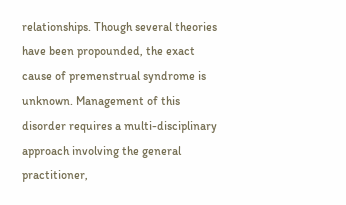relationships. Though several theories have been propounded, the exact cause of premenstrual syndrome is unknown. Management of this disorder requires a multi-disciplinary approach involving the general practitioner,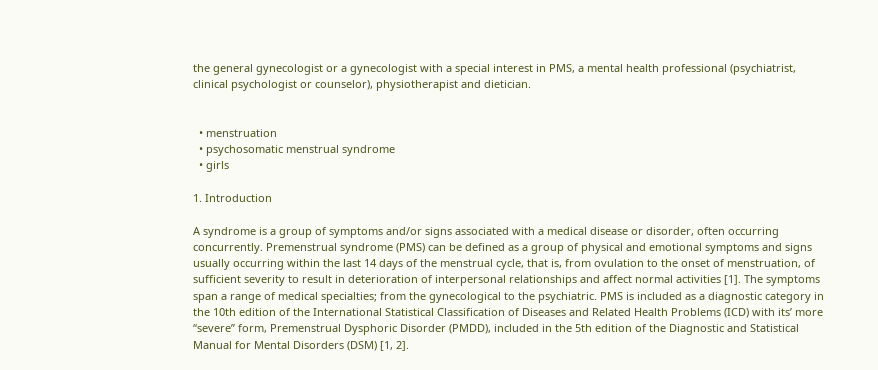the general gynecologist or a gynecologist with a special interest in PMS, a mental health professional (psychiatrist, clinical psychologist or counselor), physiotherapist and dietician.


  • menstruation
  • psychosomatic menstrual syndrome
  • girls

1. Introduction

A syndrome is a group of symptoms and/or signs associated with a medical disease or disorder, often occurring concurrently. Premenstrual syndrome (PMS) can be defined as a group of physical and emotional symptoms and signs usually occurring within the last 14 days of the menstrual cycle, that is, from ovulation to the onset of menstruation, of sufficient severity to result in deterioration of interpersonal relationships and affect normal activities [1]. The symptoms span a range of medical specialties; from the gynecological to the psychiatric. PMS is included as a diagnostic category in the 10th edition of the International Statistical Classification of Diseases and Related Health Problems (ICD) with its’ more “severe” form, Premenstrual Dysphoric Disorder (PMDD), included in the 5th edition of the Diagnostic and Statistical Manual for Mental Disorders (DSM) [1, 2].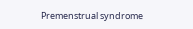Premenstrual syndrome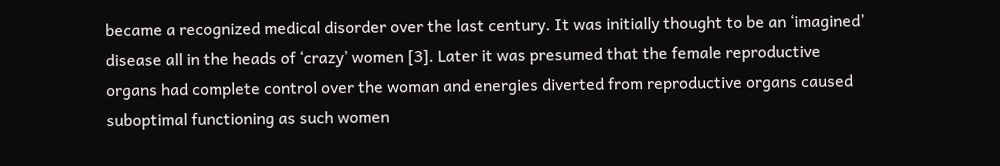became a recognized medical disorder over the last century. It was initially thought to be an ‘imagined’ disease all in the heads of ‘crazy’ women [3]. Later it was presumed that the female reproductive organs had complete control over the woman and energies diverted from reproductive organs caused suboptimal functioning as such women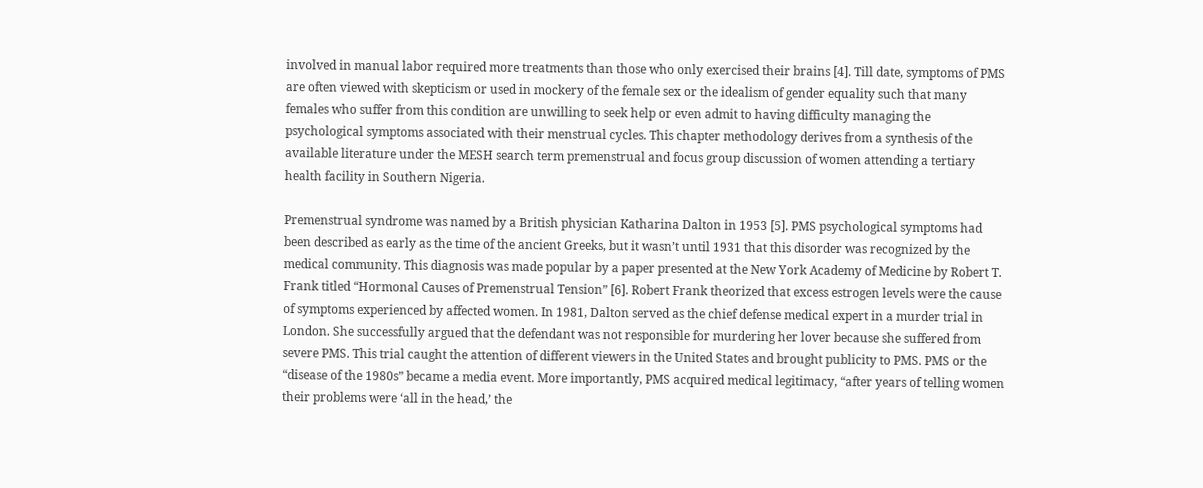involved in manual labor required more treatments than those who only exercised their brains [4]. Till date, symptoms of PMS are often viewed with skepticism or used in mockery of the female sex or the idealism of gender equality such that many females who suffer from this condition are unwilling to seek help or even admit to having difficulty managing the psychological symptoms associated with their menstrual cycles. This chapter methodology derives from a synthesis of the available literature under the MESH search term premenstrual and focus group discussion of women attending a tertiary health facility in Southern Nigeria.

Premenstrual syndrome was named by a British physician Katharina Dalton in 1953 [5]. PMS psychological symptoms had been described as early as the time of the ancient Greeks, but it wasn’t until 1931 that this disorder was recognized by the medical community. This diagnosis was made popular by a paper presented at the New York Academy of Medicine by Robert T. Frank titled “Hormonal Causes of Premenstrual Tension” [6]. Robert Frank theorized that excess estrogen levels were the cause of symptoms experienced by affected women. In 1981, Dalton served as the chief defense medical expert in a murder trial in London. She successfully argued that the defendant was not responsible for murdering her lover because she suffered from severe PMS. This trial caught the attention of different viewers in the United States and brought publicity to PMS. PMS or the “disease of the 1980s” became a media event. More importantly, PMS acquired medical legitimacy, “after years of telling women their problems were ‘all in the head,’ the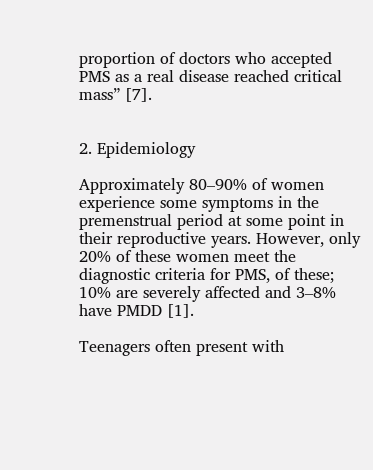proportion of doctors who accepted PMS as a real disease reached critical mass” [7].


2. Epidemiology

Approximately 80–90% of women experience some symptoms in the premenstrual period at some point in their reproductive years. However, only 20% of these women meet the diagnostic criteria for PMS, of these; 10% are severely affected and 3–8% have PMDD [1].

Teenagers often present with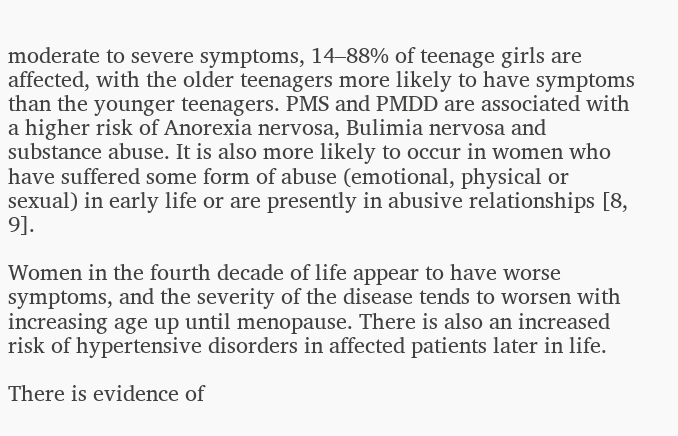moderate to severe symptoms, 14–88% of teenage girls are affected, with the older teenagers more likely to have symptoms than the younger teenagers. PMS and PMDD are associated with a higher risk of Anorexia nervosa, Bulimia nervosa and substance abuse. It is also more likely to occur in women who have suffered some form of abuse (emotional, physical or sexual) in early life or are presently in abusive relationships [8, 9].

Women in the fourth decade of life appear to have worse symptoms, and the severity of the disease tends to worsen with increasing age up until menopause. There is also an increased risk of hypertensive disorders in affected patients later in life.

There is evidence of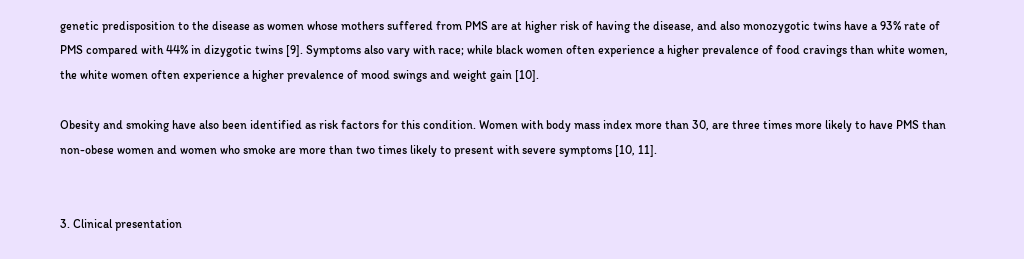genetic predisposition to the disease as women whose mothers suffered from PMS are at higher risk of having the disease, and also monozygotic twins have a 93% rate of PMS compared with 44% in dizygotic twins [9]. Symptoms also vary with race; while black women often experience a higher prevalence of food cravings than white women, the white women often experience a higher prevalence of mood swings and weight gain [10].

Obesity and smoking have also been identified as risk factors for this condition. Women with body mass index more than 30, are three times more likely to have PMS than non-obese women and women who smoke are more than two times likely to present with severe symptoms [10, 11].


3. Clinical presentation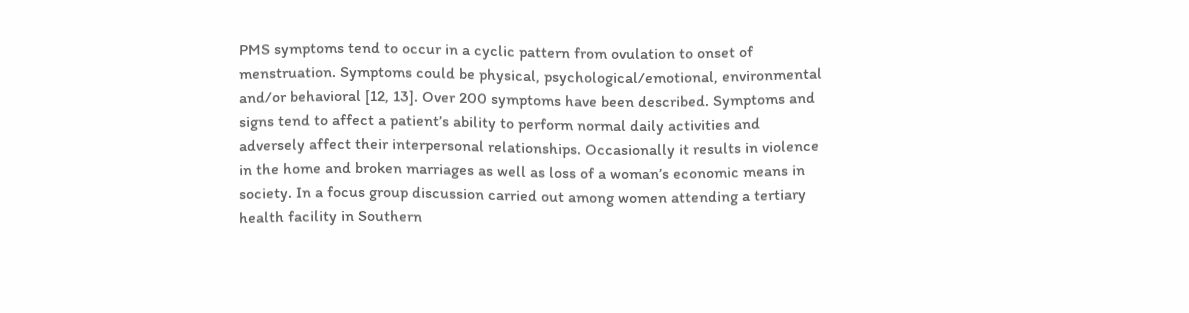PMS symptoms tend to occur in a cyclic pattern from ovulation to onset of menstruation. Symptoms could be physical, psychological/emotional, environmental and/or behavioral [12, 13]. Over 200 symptoms have been described. Symptoms and signs tend to affect a patient’s ability to perform normal daily activities and adversely affect their interpersonal relationships. Occasionally it results in violence in the home and broken marriages as well as loss of a woman’s economic means in society. In a focus group discussion carried out among women attending a tertiary health facility in Southern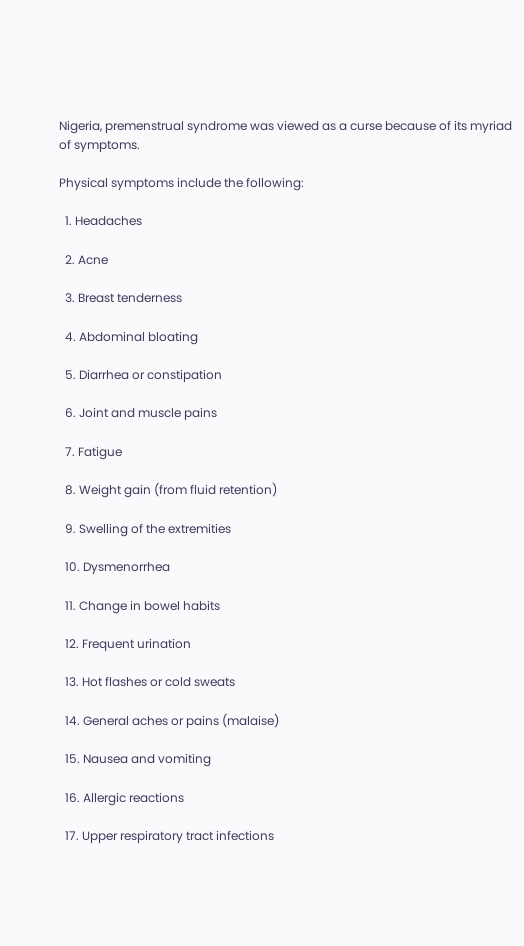Nigeria, premenstrual syndrome was viewed as a curse because of its myriad of symptoms.

Physical symptoms include the following:

  1. Headaches

  2. Acne

  3. Breast tenderness

  4. Abdominal bloating

  5. Diarrhea or constipation

  6. Joint and muscle pains

  7. Fatigue

  8. Weight gain (from fluid retention)

  9. Swelling of the extremities

  10. Dysmenorrhea

  11. Change in bowel habits

  12. Frequent urination

  13. Hot flashes or cold sweats

  14. General aches or pains (malaise)

  15. Nausea and vomiting

  16. Allergic reactions

  17. Upper respiratory tract infections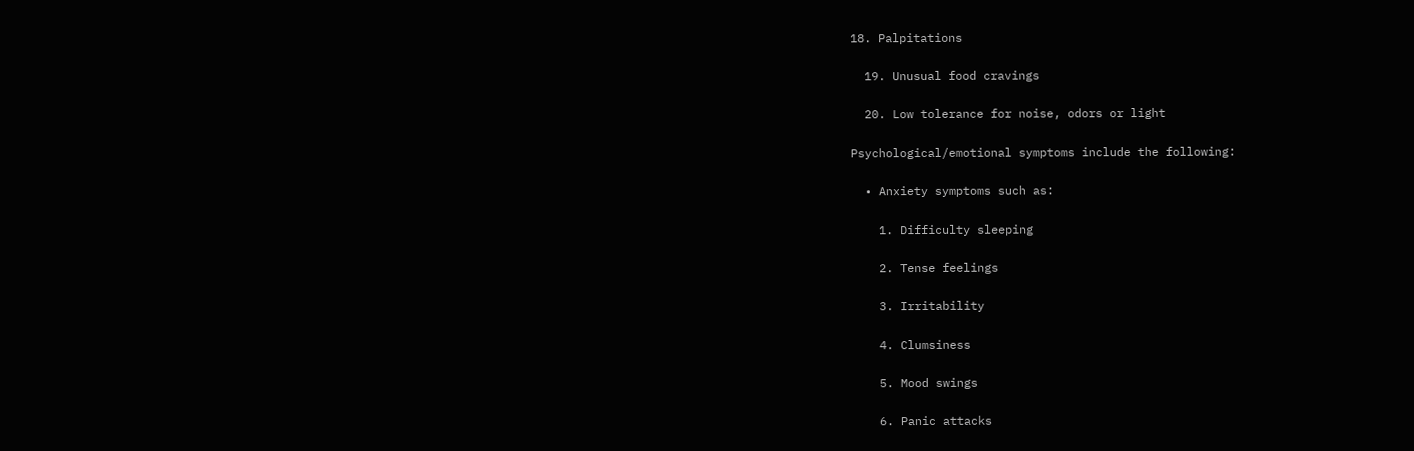18. Palpitations

  19. Unusual food cravings

  20. Low tolerance for noise, odors or light

Psychological/emotional symptoms include the following:

  • Anxiety symptoms such as:

    1. Difficulty sleeping

    2. Tense feelings

    3. Irritability

    4. Clumsiness

    5. Mood swings

    6. Panic attacks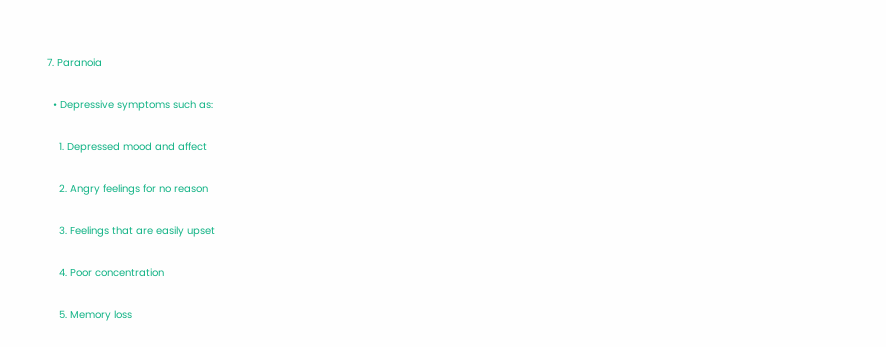7. Paranoia

  • Depressive symptoms such as:

    1. Depressed mood and affect

    2. Angry feelings for no reason

    3. Feelings that are easily upset

    4. Poor concentration

    5. Memory loss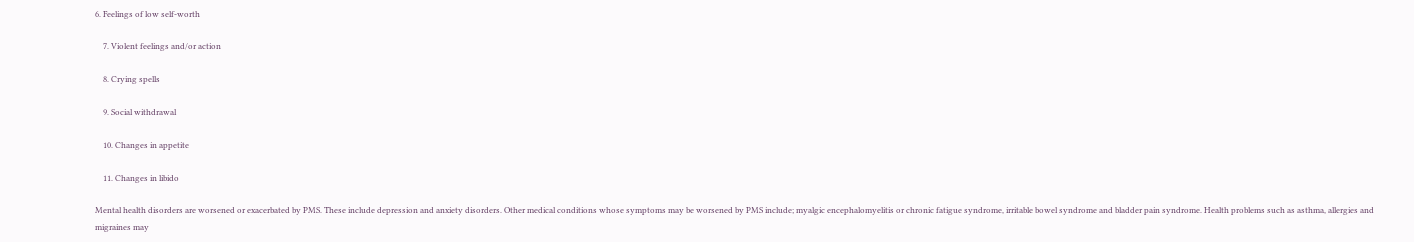6. Feelings of low self-worth

    7. Violent feelings and/or action

    8. Crying spells

    9. Social withdrawal

    10. Changes in appetite

    11. Changes in libido

Mental health disorders are worsened or exacerbated by PMS. These include depression and anxiety disorders. Other medical conditions whose symptoms may be worsened by PMS include; myalgic encephalomyelitis or chronic fatigue syndrome, irritable bowel syndrome and bladder pain syndrome. Health problems such as asthma, allergies and migraines may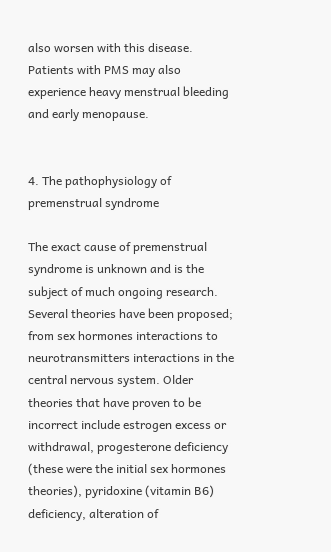also worsen with this disease. Patients with PMS may also experience heavy menstrual bleeding and early menopause.


4. The pathophysiology of premenstrual syndrome

The exact cause of premenstrual syndrome is unknown and is the subject of much ongoing research. Several theories have been proposed; from sex hormones interactions to neurotransmitters interactions in the central nervous system. Older theories that have proven to be incorrect include estrogen excess or withdrawal, progesterone deficiency (these were the initial sex hormones theories), pyridoxine (vitamin B6) deficiency, alteration of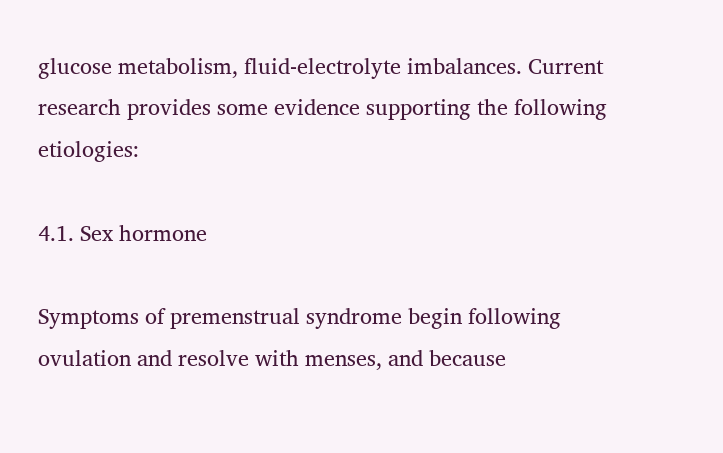glucose metabolism, fluid-electrolyte imbalances. Current research provides some evidence supporting the following etiologies:

4.1. Sex hormone

Symptoms of premenstrual syndrome begin following ovulation and resolve with menses, and because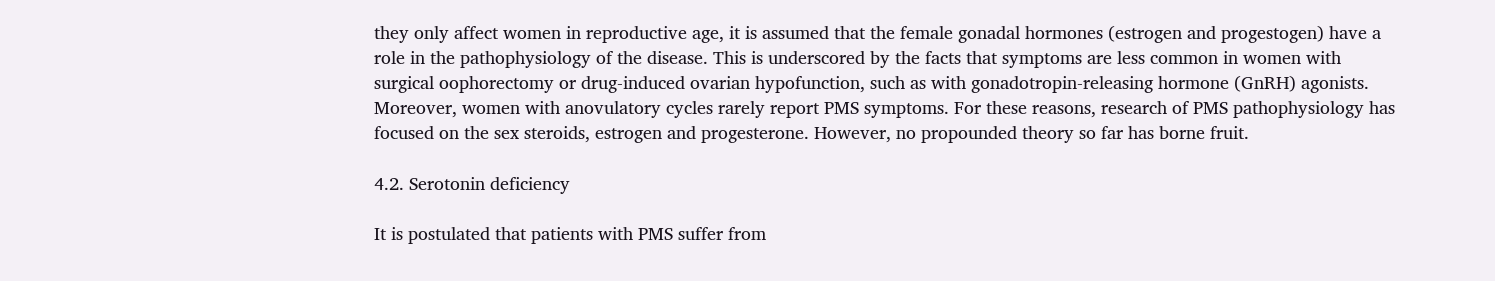they only affect women in reproductive age, it is assumed that the female gonadal hormones (estrogen and progestogen) have a role in the pathophysiology of the disease. This is underscored by the facts that symptoms are less common in women with surgical oophorectomy or drug-induced ovarian hypofunction, such as with gonadotropin-releasing hormone (GnRH) agonists. Moreover, women with anovulatory cycles rarely report PMS symptoms. For these reasons, research of PMS pathophysiology has focused on the sex steroids, estrogen and progesterone. However, no propounded theory so far has borne fruit.

4.2. Serotonin deficiency

It is postulated that patients with PMS suffer from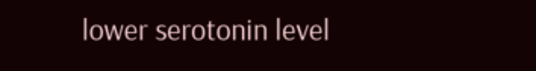lower serotonin level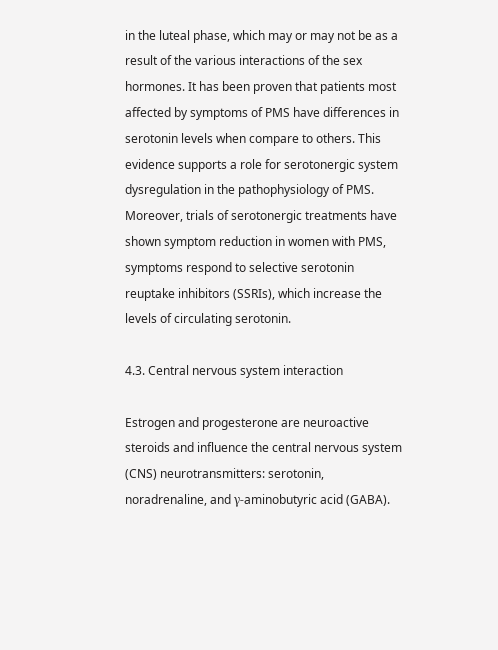in the luteal phase, which may or may not be as a result of the various interactions of the sex hormones. It has been proven that patients most affected by symptoms of PMS have differences in serotonin levels when compare to others. This evidence supports a role for serotonergic system dysregulation in the pathophysiology of PMS. Moreover, trials of serotonergic treatments have shown symptom reduction in women with PMS, symptoms respond to selective serotonin reuptake inhibitors (SSRIs), which increase the levels of circulating serotonin.

4.3. Central nervous system interaction

Estrogen and progesterone are neuroactive steroids and influence the central nervous system (CNS) neurotransmitters: serotonin, noradrenaline, and γ-aminobutyric acid (GABA).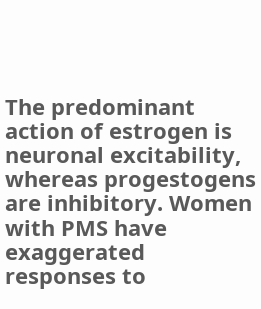The predominant action of estrogen is neuronal excitability, whereas progestogens are inhibitory. Women with PMS have exaggerated responses to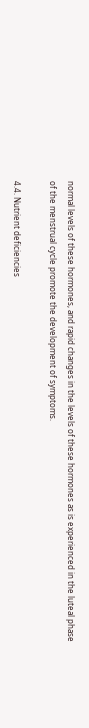normal levels of these hormones, and rapid changes in the levels of these hormones as is experienced in the luteal phase of the menstrual cycle promote the development of symptoms.

4.4. Nutrient deficiencies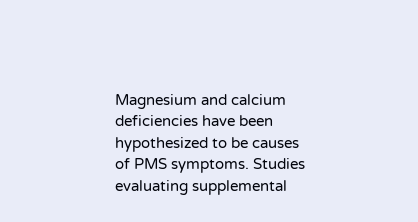Magnesium and calcium deficiencies have been hypothesized to be causes of PMS symptoms. Studies evaluating supplemental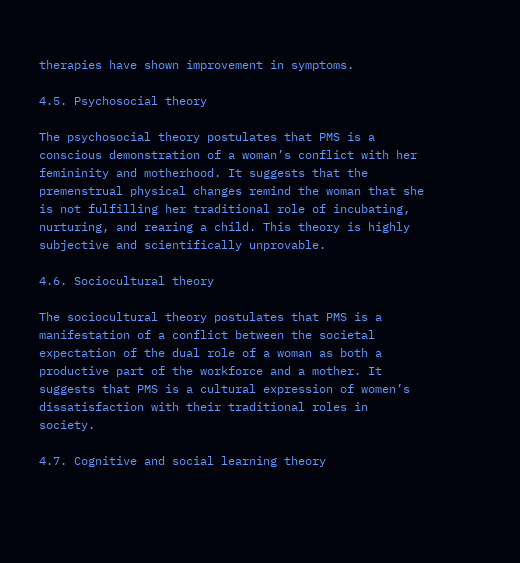therapies have shown improvement in symptoms.

4.5. Psychosocial theory

The psychosocial theory postulates that PMS is a conscious demonstration of a woman’s conflict with her femininity and motherhood. It suggests that the premenstrual physical changes remind the woman that she is not fulfilling her traditional role of incubating, nurturing, and rearing a child. This theory is highly subjective and scientifically unprovable.

4.6. Sociocultural theory

The sociocultural theory postulates that PMS is a manifestation of a conflict between the societal expectation of the dual role of a woman as both a productive part of the workforce and a mother. It suggests that PMS is a cultural expression of women’s dissatisfaction with their traditional roles in society.

4.7. Cognitive and social learning theory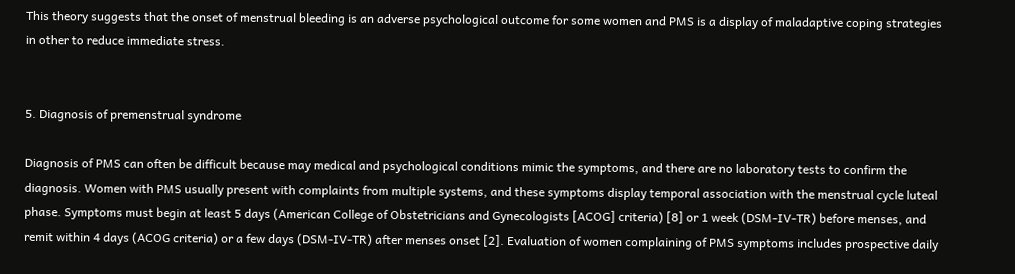This theory suggests that the onset of menstrual bleeding is an adverse psychological outcome for some women and PMS is a display of maladaptive coping strategies in other to reduce immediate stress.


5. Diagnosis of premenstrual syndrome

Diagnosis of PMS can often be difficult because may medical and psychological conditions mimic the symptoms, and there are no laboratory tests to confirm the diagnosis. Women with PMS usually present with complaints from multiple systems, and these symptoms display temporal association with the menstrual cycle luteal phase. Symptoms must begin at least 5 days (American College of Obstetricians and Gynecologists [ACOG] criteria) [8] or 1 week (DSM-IV-TR) before menses, and remit within 4 days (ACOG criteria) or a few days (DSM-IV-TR) after menses onset [2]. Evaluation of women complaining of PMS symptoms includes prospective daily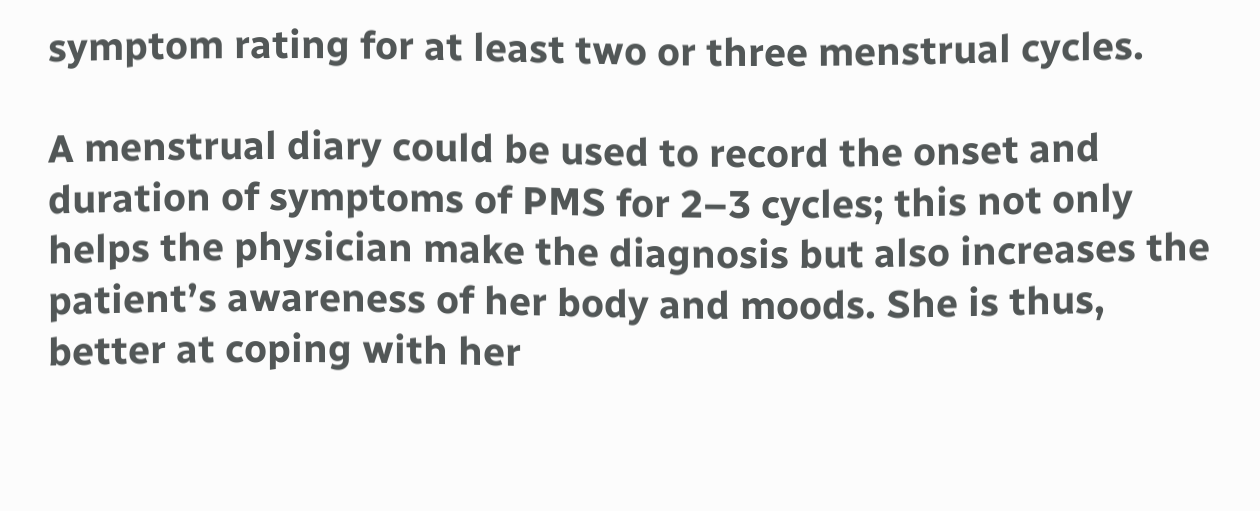symptom rating for at least two or three menstrual cycles.

A menstrual diary could be used to record the onset and duration of symptoms of PMS for 2–3 cycles; this not only helps the physician make the diagnosis but also increases the patient’s awareness of her body and moods. She is thus, better at coping with her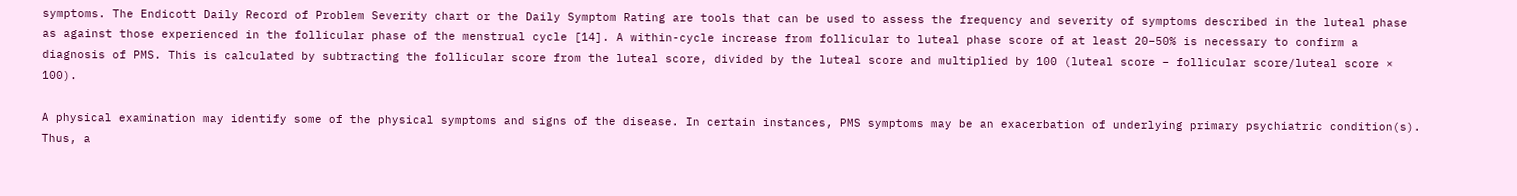symptoms. The Endicott Daily Record of Problem Severity chart or the Daily Symptom Rating are tools that can be used to assess the frequency and severity of symptoms described in the luteal phase as against those experienced in the follicular phase of the menstrual cycle [14]. A within-cycle increase from follicular to luteal phase score of at least 20–50% is necessary to confirm a diagnosis of PMS. This is calculated by subtracting the follicular score from the luteal score, divided by the luteal score and multiplied by 100 (luteal score − follicular score/luteal score × 100).

A physical examination may identify some of the physical symptoms and signs of the disease. In certain instances, PMS symptoms may be an exacerbation of underlying primary psychiatric condition(s). Thus, a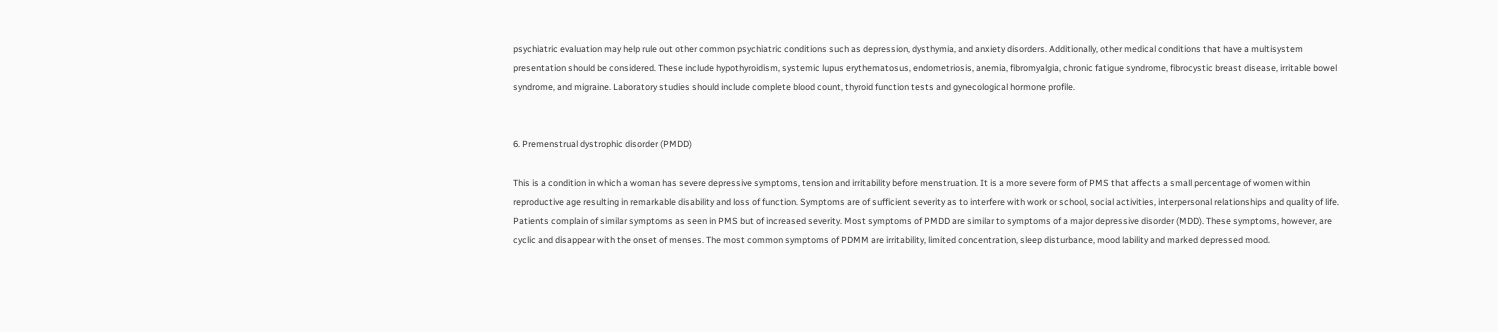psychiatric evaluation may help rule out other common psychiatric conditions such as depression, dysthymia, and anxiety disorders. Additionally, other medical conditions that have a multisystem presentation should be considered. These include hypothyroidism, systemic lupus erythematosus, endometriosis, anemia, fibromyalgia, chronic fatigue syndrome, fibrocystic breast disease, irritable bowel syndrome, and migraine. Laboratory studies should include complete blood count, thyroid function tests and gynecological hormone profile.


6. Premenstrual dystrophic disorder (PMDD)

This is a condition in which a woman has severe depressive symptoms, tension and irritability before menstruation. It is a more severe form of PMS that affects a small percentage of women within reproductive age resulting in remarkable disability and loss of function. Symptoms are of sufficient severity as to interfere with work or school, social activities, interpersonal relationships and quality of life. Patients complain of similar symptoms as seen in PMS but of increased severity. Most symptoms of PMDD are similar to symptoms of a major depressive disorder (MDD). These symptoms, however, are cyclic and disappear with the onset of menses. The most common symptoms of PDMM are irritability, limited concentration, sleep disturbance, mood lability and marked depressed mood.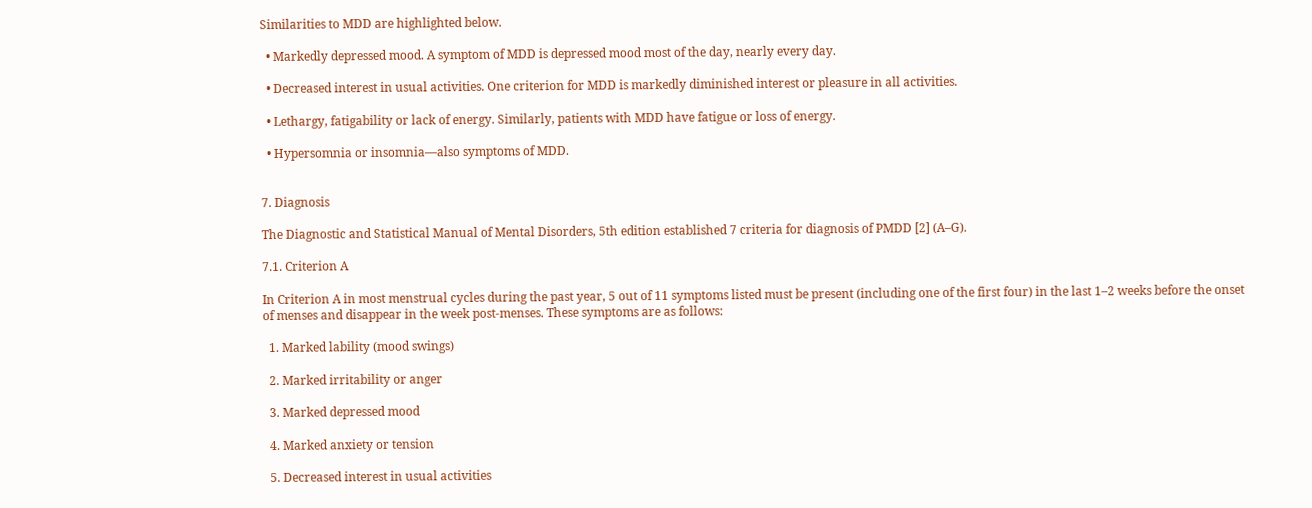Similarities to MDD are highlighted below.

  • Markedly depressed mood. A symptom of MDD is depressed mood most of the day, nearly every day.

  • Decreased interest in usual activities. One criterion for MDD is markedly diminished interest or pleasure in all activities.

  • Lethargy, fatigability or lack of energy. Similarly, patients with MDD have fatigue or loss of energy.

  • Hypersomnia or insomnia—also symptoms of MDD.


7. Diagnosis

The Diagnostic and Statistical Manual of Mental Disorders, 5th edition established 7 criteria for diagnosis of PMDD [2] (A–G).

7.1. Criterion A

In Criterion A in most menstrual cycles during the past year, 5 out of 11 symptoms listed must be present (including one of the first four) in the last 1–2 weeks before the onset of menses and disappear in the week post-menses. These symptoms are as follows:

  1. Marked lability (mood swings)

  2. Marked irritability or anger

  3. Marked depressed mood

  4. Marked anxiety or tension

  5. Decreased interest in usual activities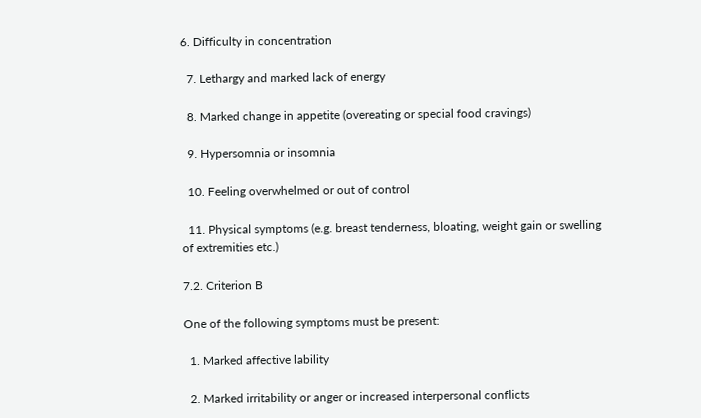6. Difficulty in concentration

  7. Lethargy and marked lack of energy

  8. Marked change in appetite (overeating or special food cravings)

  9. Hypersomnia or insomnia

  10. Feeling overwhelmed or out of control

  11. Physical symptoms (e.g. breast tenderness, bloating, weight gain or swelling of extremities etc.)

7.2. Criterion B

One of the following symptoms must be present:

  1. Marked affective lability

  2. Marked irritability or anger or increased interpersonal conflicts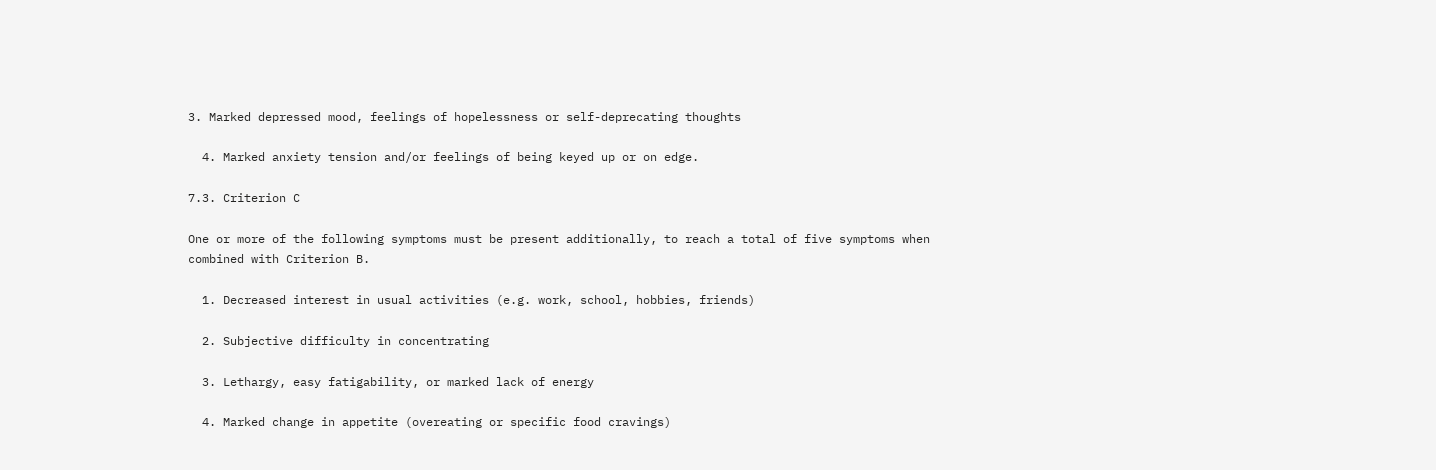3. Marked depressed mood, feelings of hopelessness or self-deprecating thoughts

  4. Marked anxiety tension and/or feelings of being keyed up or on edge.

7.3. Criterion C

One or more of the following symptoms must be present additionally, to reach a total of five symptoms when combined with Criterion B.

  1. Decreased interest in usual activities (e.g. work, school, hobbies, friends)

  2. Subjective difficulty in concentrating

  3. Lethargy, easy fatigability, or marked lack of energy

  4. Marked change in appetite (overeating or specific food cravings)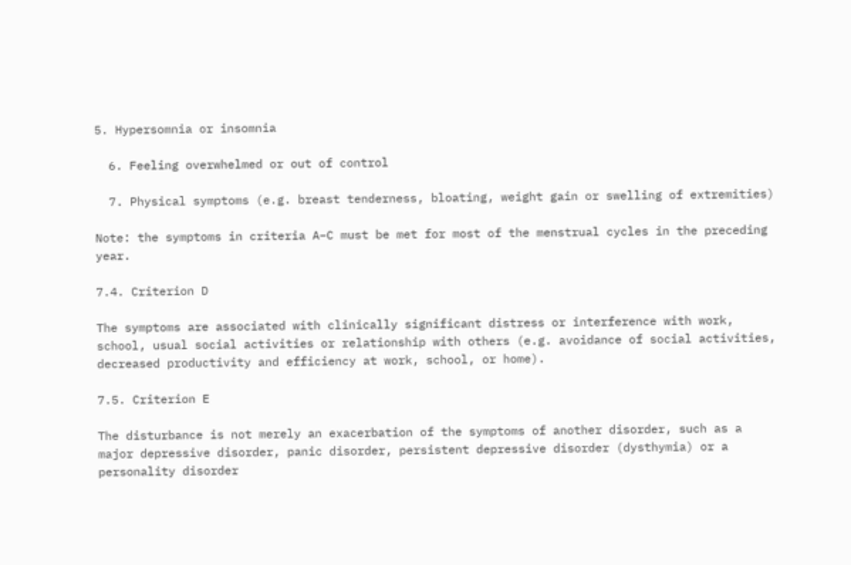5. Hypersomnia or insomnia

  6. Feeling overwhelmed or out of control

  7. Physical symptoms (e.g. breast tenderness, bloating, weight gain or swelling of extremities)

Note: the symptoms in criteria A–C must be met for most of the menstrual cycles in the preceding year.

7.4. Criterion D

The symptoms are associated with clinically significant distress or interference with work, school, usual social activities or relationship with others (e.g. avoidance of social activities, decreased productivity and efficiency at work, school, or home).

7.5. Criterion E

The disturbance is not merely an exacerbation of the symptoms of another disorder, such as a major depressive disorder, panic disorder, persistent depressive disorder (dysthymia) or a personality disorder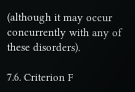(although it may occur concurrently with any of these disorders).

7.6. Criterion F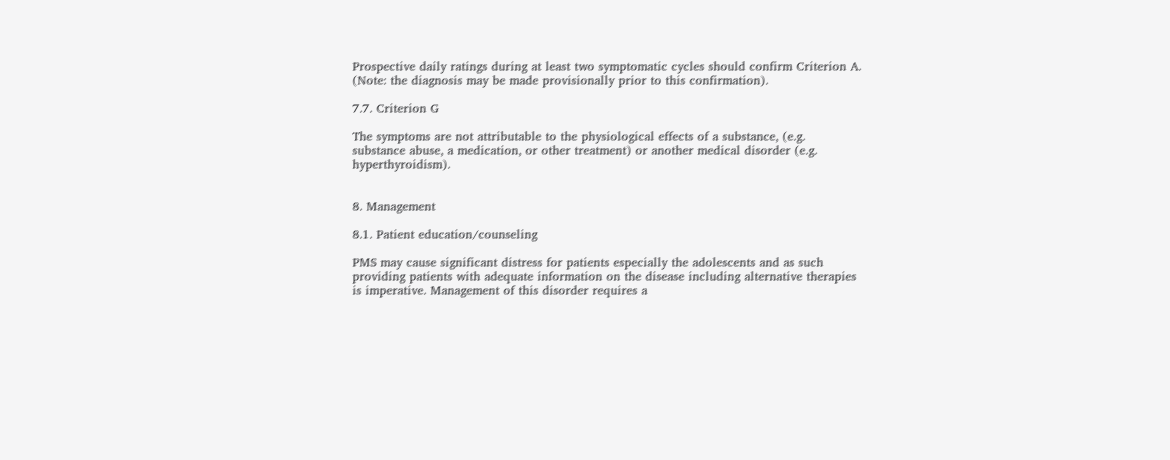Prospective daily ratings during at least two symptomatic cycles should confirm Criterion A. (Note: the diagnosis may be made provisionally prior to this confirmation).

7.7. Criterion G

The symptoms are not attributable to the physiological effects of a substance, (e.g. substance abuse, a medication, or other treatment) or another medical disorder (e.g. hyperthyroidism).


8. Management

8.1. Patient education/counseling

PMS may cause significant distress for patients especially the adolescents and as such providing patients with adequate information on the disease including alternative therapies is imperative. Management of this disorder requires a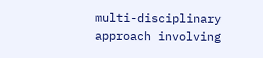multi-disciplinary approach involving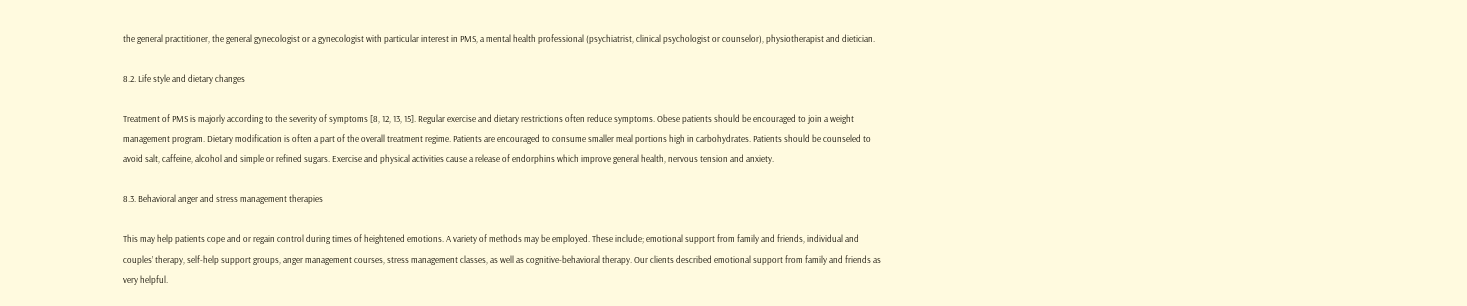the general practitioner, the general gynecologist or a gynecologist with particular interest in PMS, a mental health professional (psychiatrist, clinical psychologist or counselor), physiotherapist and dietician.

8.2. Life style and dietary changes

Treatment of PMS is majorly according to the severity of symptoms [8, 12, 13, 15]. Regular exercise and dietary restrictions often reduce symptoms. Obese patients should be encouraged to join a weight management program. Dietary modification is often a part of the overall treatment regime. Patients are encouraged to consume smaller meal portions high in carbohydrates. Patients should be counseled to avoid salt, caffeine, alcohol and simple or refined sugars. Exercise and physical activities cause a release of endorphins which improve general health, nervous tension and anxiety.

8.3. Behavioral anger and stress management therapies

This may help patients cope and or regain control during times of heightened emotions. A variety of methods may be employed. These include; emotional support from family and friends, individual and couples’ therapy, self-help support groups, anger management courses, stress management classes, as well as cognitive-behavioral therapy. Our clients described emotional support from family and friends as very helpful.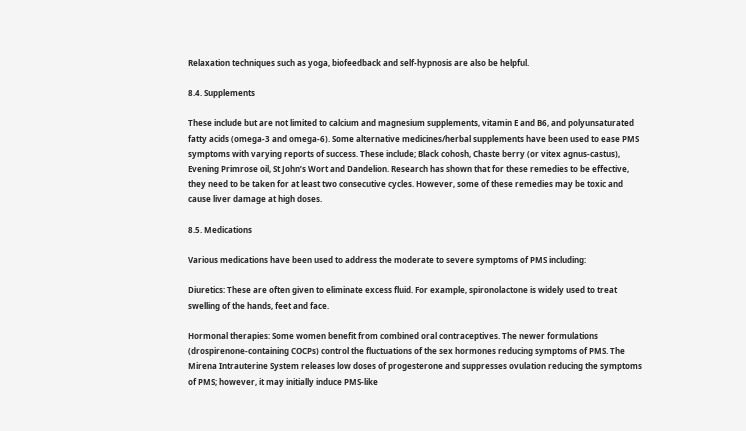Relaxation techniques such as yoga, biofeedback and self-hypnosis are also be helpful.

8.4. Supplements

These include but are not limited to calcium and magnesium supplements, vitamin E and B6, and polyunsaturated fatty acids (omega-3 and omega-6). Some alternative medicines/herbal supplements have been used to ease PMS symptoms with varying reports of success. These include; Black cohosh, Chaste berry (or vitex agnus-castus), Evening Primrose oil, St John’s Wort and Dandelion. Research has shown that for these remedies to be effective, they need to be taken for at least two consecutive cycles. However, some of these remedies may be toxic and cause liver damage at high doses.

8.5. Medications

Various medications have been used to address the moderate to severe symptoms of PMS including:

Diuretics: These are often given to eliminate excess fluid. For example, spironolactone is widely used to treat swelling of the hands, feet and face.

Hormonal therapies: Some women benefit from combined oral contraceptives. The newer formulations (drospirenone-containing COCPs) control the fluctuations of the sex hormones reducing symptoms of PMS. The Mirena Intrauterine System releases low doses of progesterone and suppresses ovulation reducing the symptoms of PMS; however, it may initially induce PMS-like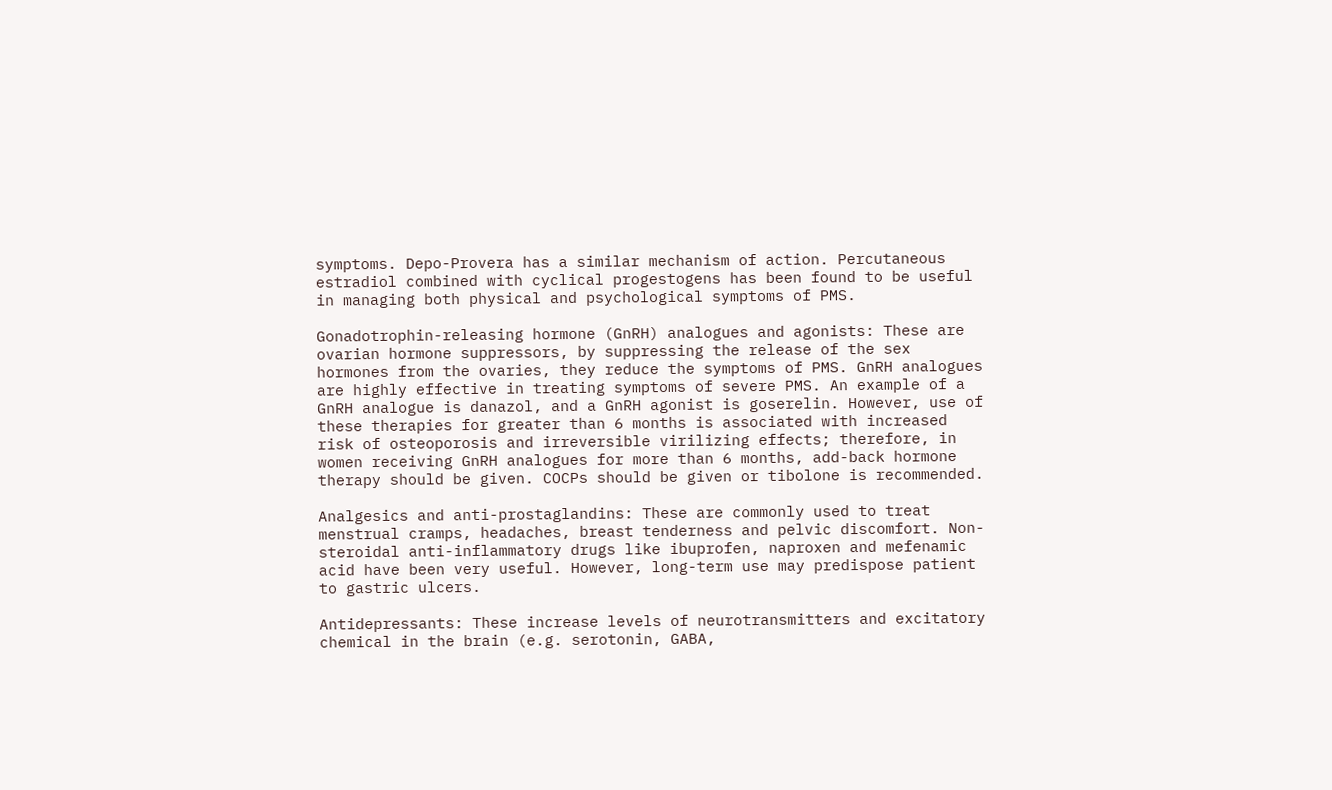symptoms. Depo-Provera has a similar mechanism of action. Percutaneous estradiol combined with cyclical progestogens has been found to be useful in managing both physical and psychological symptoms of PMS.

Gonadotrophin-releasing hormone (GnRH) analogues and agonists: These are ovarian hormone suppressors, by suppressing the release of the sex hormones from the ovaries, they reduce the symptoms of PMS. GnRH analogues are highly effective in treating symptoms of severe PMS. An example of a GnRH analogue is danazol, and a GnRH agonist is goserelin. However, use of these therapies for greater than 6 months is associated with increased risk of osteoporosis and irreversible virilizing effects; therefore, in women receiving GnRH analogues for more than 6 months, add-back hormone therapy should be given. COCPs should be given or tibolone is recommended.

Analgesics and anti-prostaglandins: These are commonly used to treat menstrual cramps, headaches, breast tenderness and pelvic discomfort. Non-steroidal anti-inflammatory drugs like ibuprofen, naproxen and mefenamic acid have been very useful. However, long-term use may predispose patient to gastric ulcers.

Antidepressants: These increase levels of neurotransmitters and excitatory chemical in the brain (e.g. serotonin, GABA,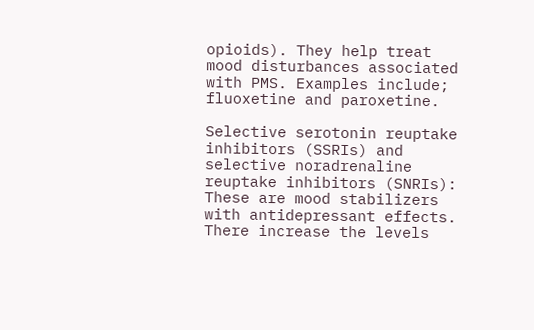opioids). They help treat mood disturbances associated with PMS. Examples include; fluoxetine and paroxetine.

Selective serotonin reuptake inhibitors (SSRIs) and selective noradrenaline reuptake inhibitors (SNRIs): These are mood stabilizers with antidepressant effects. There increase the levels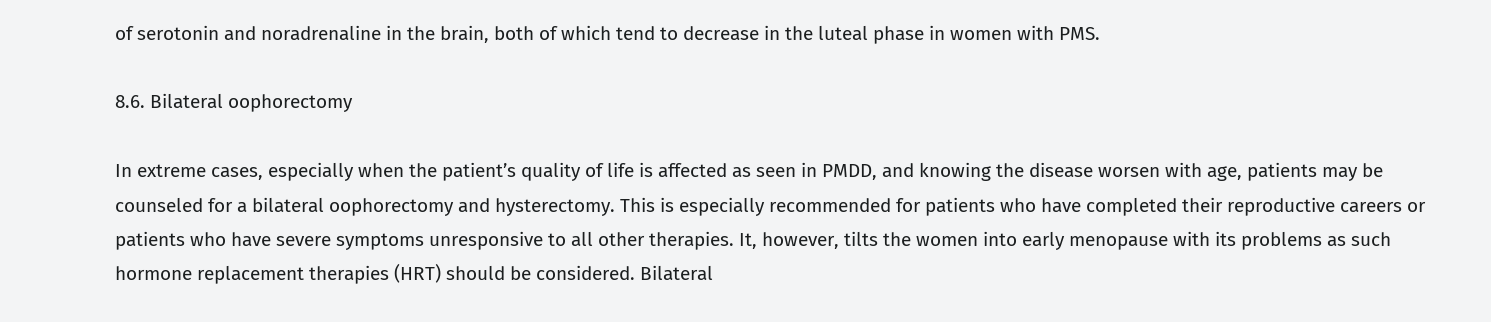of serotonin and noradrenaline in the brain, both of which tend to decrease in the luteal phase in women with PMS.

8.6. Bilateral oophorectomy

In extreme cases, especially when the patient’s quality of life is affected as seen in PMDD, and knowing the disease worsen with age, patients may be counseled for a bilateral oophorectomy and hysterectomy. This is especially recommended for patients who have completed their reproductive careers or patients who have severe symptoms unresponsive to all other therapies. It, however, tilts the women into early menopause with its problems as such hormone replacement therapies (HRT) should be considered. Bilateral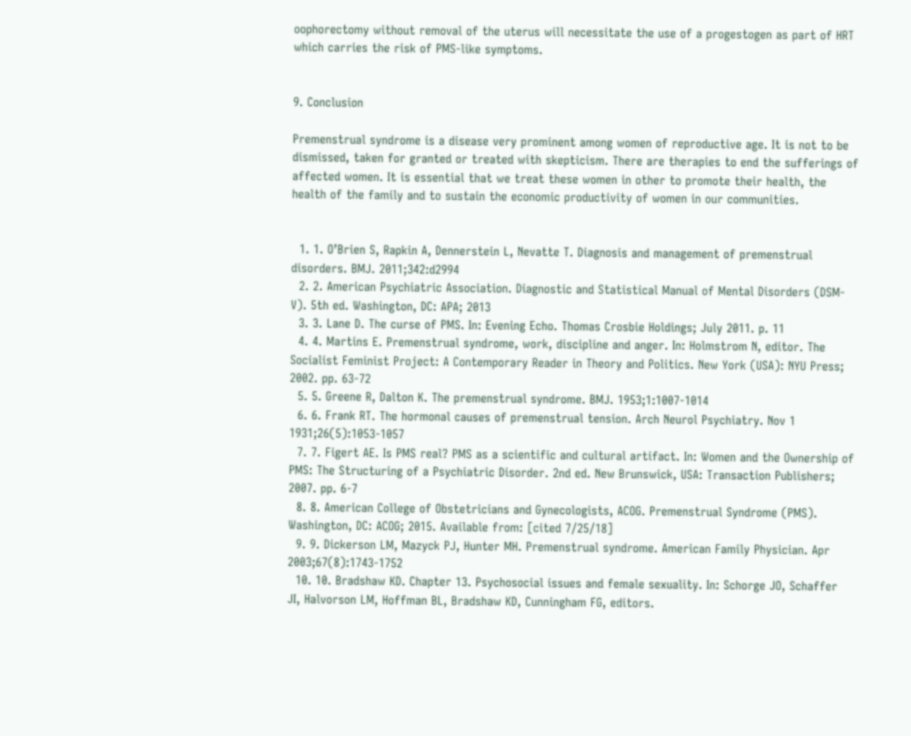oophorectomy without removal of the uterus will necessitate the use of a progestogen as part of HRT which carries the risk of PMS-like symptoms.


9. Conclusion

Premenstrual syndrome is a disease very prominent among women of reproductive age. It is not to be dismissed, taken for granted or treated with skepticism. There are therapies to end the sufferings of affected women. It is essential that we treat these women in other to promote their health, the health of the family and to sustain the economic productivity of women in our communities.


  1. 1. O’Brien S, Rapkin A, Dennerstein L, Nevatte T. Diagnosis and management of premenstrual disorders. BMJ. 2011;342:d2994
  2. 2. American Psychiatric Association. Diagnostic and Statistical Manual of Mental Disorders (DSM-V). 5th ed. Washington, DC: APA; 2013
  3. 3. Lane D. The curse of PMS. In: Evening Echo. Thomas Crosbie Holdings; July 2011. p. 11
  4. 4. Martins E. Premenstrual syndrome, work, discipline and anger. In: Holmstrom N, editor. The Socialist Feminist Project: A Contemporary Reader in Theory and Politics. New York (USA): NYU Press; 2002. pp. 63-72
  5. 5. Greene R, Dalton K. The premenstrual syndrome. BMJ. 1953;1:1007-1014
  6. 6. Frank RT. The hormonal causes of premenstrual tension. Arch Neurol Psychiatry. Nov 1 1931;26(5):1053-1057
  7. 7. Figert AE. Is PMS real? PMS as a scientific and cultural artifact. In: Women and the Ownership of PMS: The Structuring of a Psychiatric Disorder. 2nd ed. New Brunswick, USA: Transaction Publishers; 2007. pp. 6-7
  8. 8. American College of Obstetricians and Gynecologists, ACOG. Premenstrual Syndrome (PMS). Washington, DC: ACOG; 2015. Available from: [cited 7/25/18]
  9. 9. Dickerson LM, Mazyck PJ, Hunter MH. Premenstrual syndrome. American Family Physician. Apr 2003;67(8):1743-1752
  10. 10. Bradshaw KD. Chapter 13. Psychosocial issues and female sexuality. In: Schorge JO, Schaffer JI, Halvorson LM, Hoffman BL, Bradshaw KD, Cunningham FG, editors.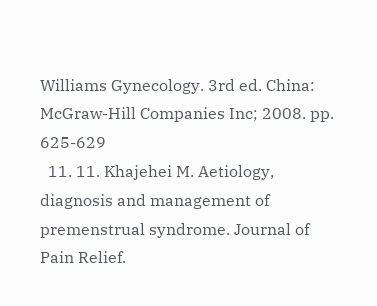Williams Gynecology. 3rd ed. China: McGraw-Hill Companies Inc; 2008. pp. 625-629
  11. 11. Khajehei M. Aetiology, diagnosis and management of premenstrual syndrome. Journal of Pain Relief.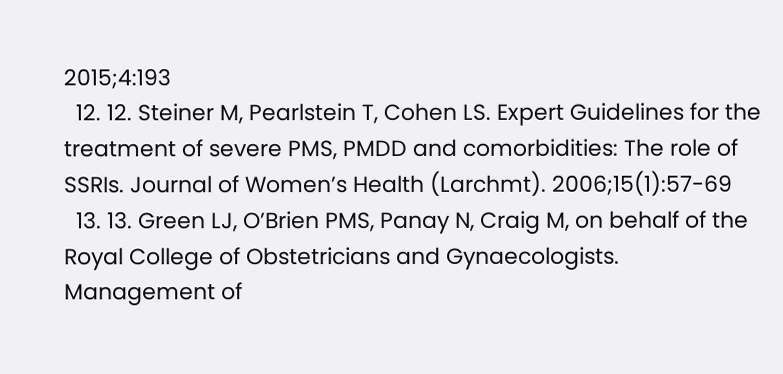2015;4:193
  12. 12. Steiner M, Pearlstein T, Cohen LS. Expert Guidelines for the treatment of severe PMS, PMDD and comorbidities: The role of SSRIs. Journal of Women’s Health (Larchmt). 2006;15(1):57-69
  13. 13. Green LJ, O’Brien PMS, Panay N, Craig M, on behalf of the Royal College of Obstetricians and Gynaecologists. Management of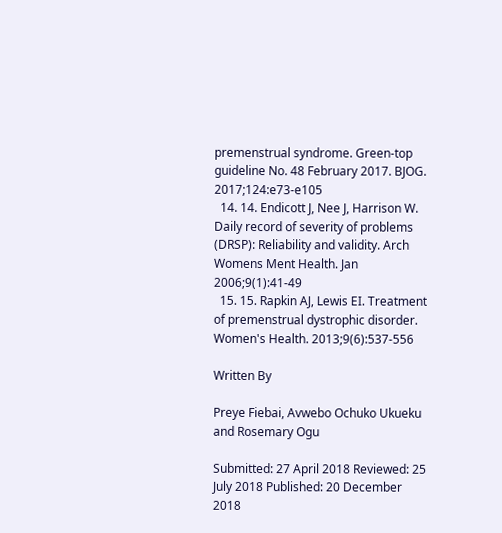premenstrual syndrome. Green-top guideline No. 48 February 2017. BJOG. 2017;124:e73-e105
  14. 14. Endicott J, Nee J, Harrison W. Daily record of severity of problems (DRSP): Reliability and validity. Arch Womens Ment Health. Jan 2006;9(1):41-49
  15. 15. Rapkin AJ, Lewis EI. Treatment of premenstrual dystrophic disorder. Women's Health. 2013;9(6):537-556

Written By

Preye Fiebai, Avwebo Ochuko Ukueku and Rosemary Ogu

Submitted: 27 April 2018 Reviewed: 25 July 2018 Published: 20 December 2018